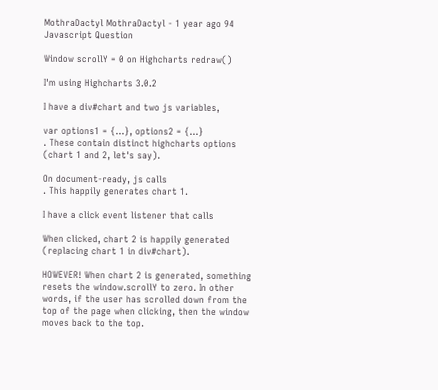MothraDactyl MothraDactyl - 1 year ago 94
Javascript Question

Window scrollY = 0 on Highcharts redraw()

I'm using Highcharts 3.0.2

I have a div#chart and two js variables,

var options1 = {...}, options2 = {...}
. These contain distinct highcharts options (chart 1 and 2, let's say).

On document-ready, js calls
. This happily generates chart 1.

I have a click event listener that calls

When clicked, chart 2 is happily generated (replacing chart 1 in div#chart).

HOWEVER! When chart 2 is generated, something resets the window.scrollY to zero. In other words, if the user has scrolled down from the top of the page when clicking, then the window moves back to the top.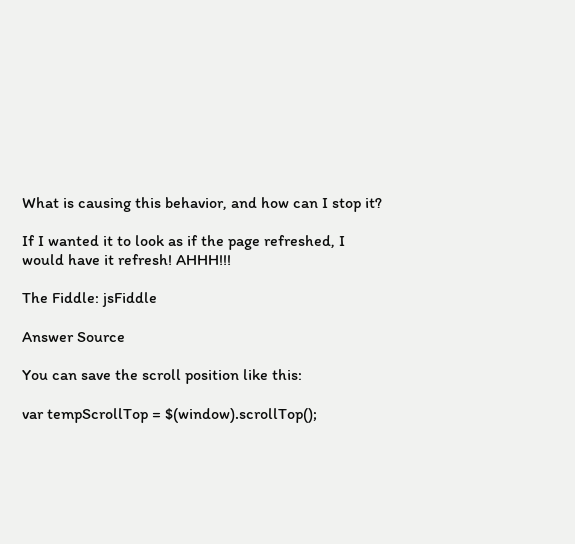What is causing this behavior, and how can I stop it?

If I wanted it to look as if the page refreshed, I would have it refresh! AHHH!!!

The Fiddle: jsFiddle

Answer Source

You can save the scroll position like this:

var tempScrollTop = $(window).scrollTop();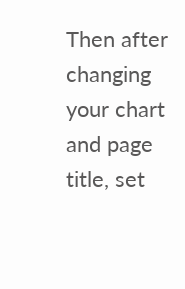Then after changing your chart and page title, set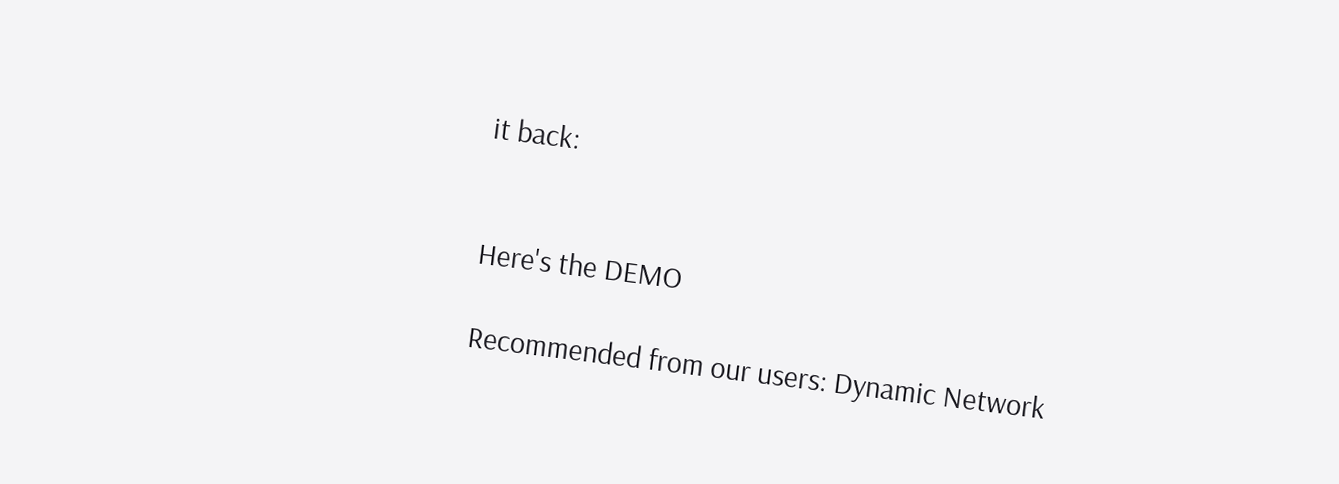it back:


Here's the DEMO

Recommended from our users: Dynamic Network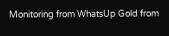Monitoring from WhatsUp Gold from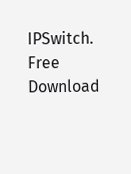IPSwitch. Free Download